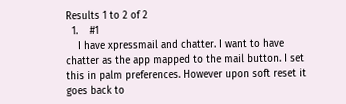Results 1 to 2 of 2
  1.    #1
    I have xpressmail and chatter. I want to have chatter as the app mapped to the mail button. I set this in palm preferences. However upon soft reset it goes back to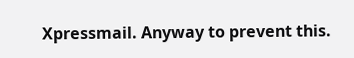Xpressmail. Anyway to prevent this.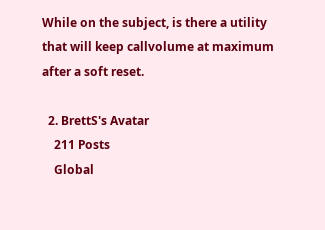While on the subject, is there a utility that will keep callvolume at maximum after a soft reset.

  2. BrettS's Avatar
    211 Posts
    Global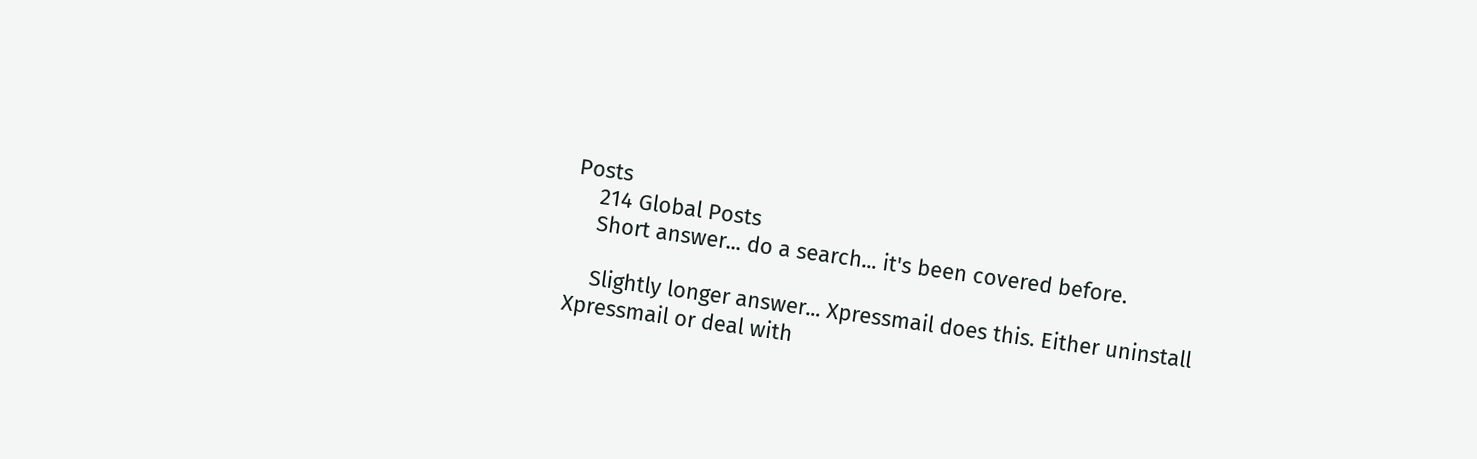Posts
    214 Global Posts
    Short answer... do a search... it's been covered before.

    Slightly longer answer... Xpressmail does this. Either uninstall Xpressmail or deal with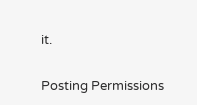it.


Posting Permissions